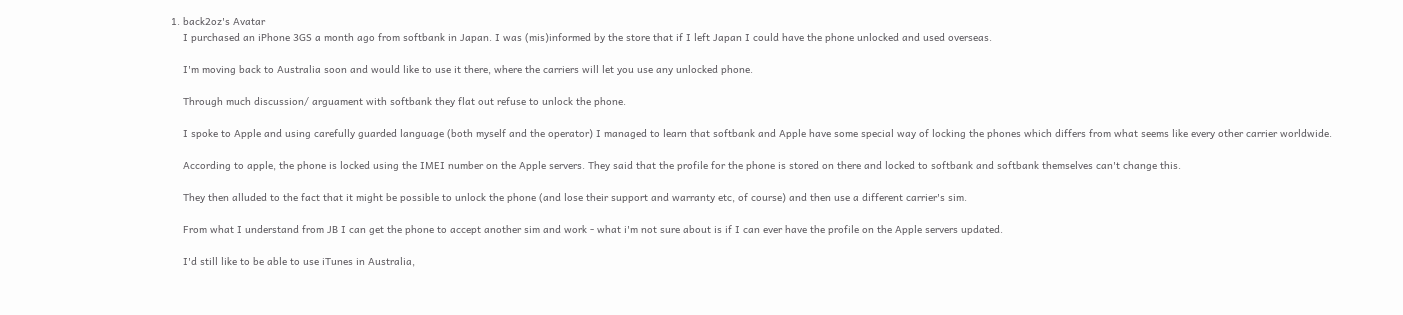1. back2oz's Avatar
    I purchased an iPhone 3GS a month ago from softbank in Japan. I was (mis)informed by the store that if I left Japan I could have the phone unlocked and used overseas.

    I'm moving back to Australia soon and would like to use it there, where the carriers will let you use any unlocked phone.

    Through much discussion/ arguament with softbank they flat out refuse to unlock the phone.

    I spoke to Apple and using carefully guarded language (both myself and the operator) I managed to learn that softbank and Apple have some special way of locking the phones which differs from what seems like every other carrier worldwide.

    According to apple, the phone is locked using the IMEI number on the Apple servers. They said that the profile for the phone is stored on there and locked to softbank and softbank themselves can't change this.

    They then alluded to the fact that it might be possible to unlock the phone (and lose their support and warranty etc, of course) and then use a different carrier's sim.

    From what I understand from JB I can get the phone to accept another sim and work - what i'm not sure about is if I can ever have the profile on the Apple servers updated.

    I'd still like to be able to use iTunes in Australia,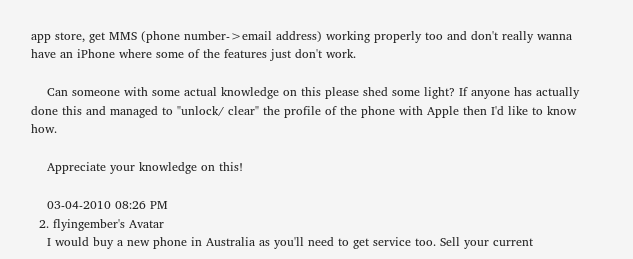app store, get MMS (phone number->email address) working properly too and don't really wanna have an iPhone where some of the features just don't work.

    Can someone with some actual knowledge on this please shed some light? If anyone has actually done this and managed to "unlock/ clear" the profile of the phone with Apple then I'd like to know how.

    Appreciate your knowledge on this!

    03-04-2010 08:26 PM
  2. flyingember's Avatar
    I would buy a new phone in Australia as you'll need to get service too. Sell your current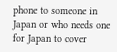phone to someone in Japan or who needs one for Japan to cover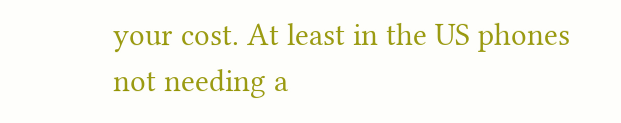your cost. At least in the US phones not needing a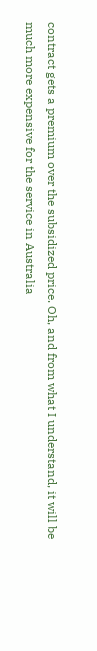contract gets a premium over the subsidized price. Oh, and from what I understand, it will be much more expensive for the service in Australia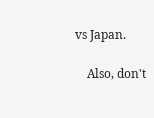vs Japan.

    Also, don't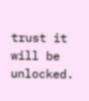trust it will be unlocked.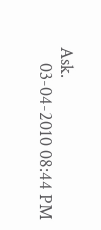Ask.
    03-04-2010 08:44 PM